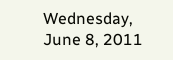Wednesday, June 8, 2011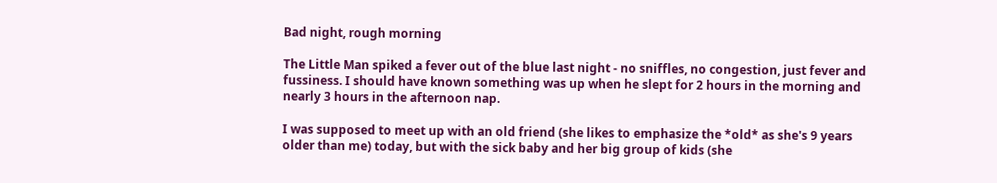Bad night, rough morning

The Little Man spiked a fever out of the blue last night - no sniffles, no congestion, just fever and fussiness. I should have known something was up when he slept for 2 hours in the morning and nearly 3 hours in the afternoon nap.

I was supposed to meet up with an old friend (she likes to emphasize the *old* as she's 9 years older than me) today, but with the sick baby and her big group of kids (she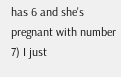has 6 and she's pregnant with number 7) I just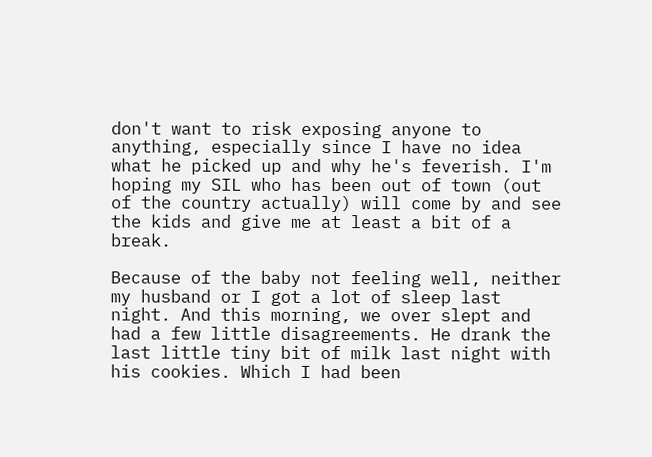don't want to risk exposing anyone to anything, especially since I have no idea what he picked up and why he's feverish. I'm hoping my SIL who has been out of town (out of the country actually) will come by and see the kids and give me at least a bit of a break.

Because of the baby not feeling well, neither my husband or I got a lot of sleep last night. And this morning, we over slept and had a few little disagreements. He drank the last little tiny bit of milk last night with his cookies. Which I had been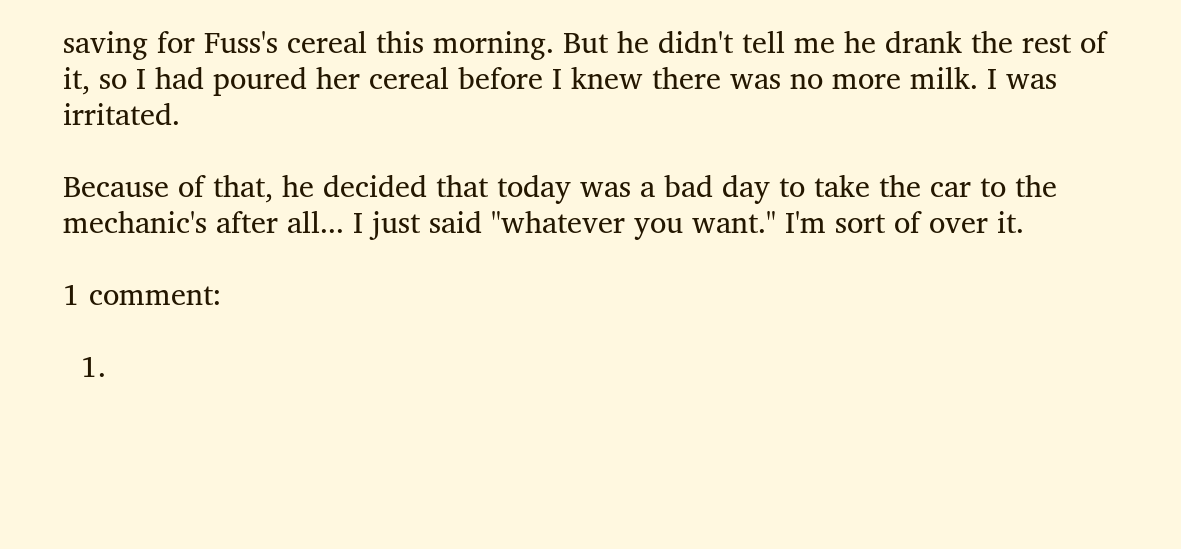saving for Fuss's cereal this morning. But he didn't tell me he drank the rest of it, so I had poured her cereal before I knew there was no more milk. I was irritated.

Because of that, he decided that today was a bad day to take the car to the mechanic's after all... I just said "whatever you want." I'm sort of over it.

1 comment:

  1.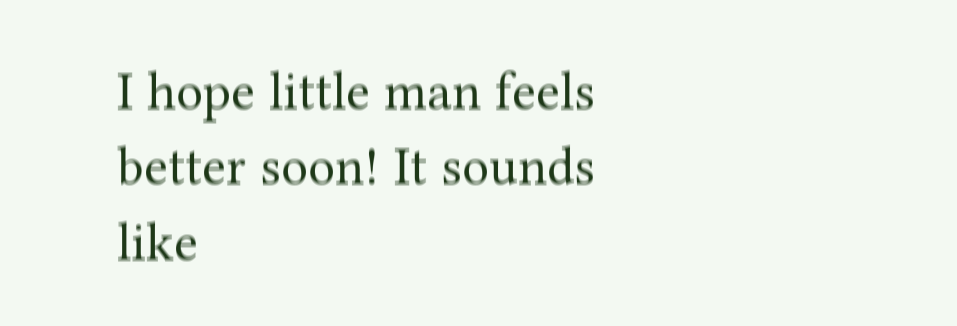I hope little man feels better soon! It sounds like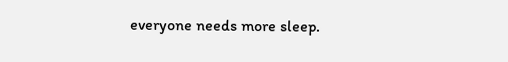everyone needs more sleep.